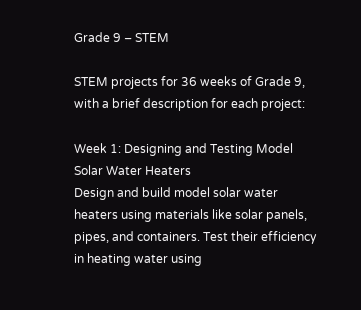Grade 9 – STEM

STEM projects for 36 weeks of Grade 9, with a brief description for each project:

Week 1: Designing and Testing Model Solar Water Heaters
Design and build model solar water heaters using materials like solar panels, pipes, and containers. Test their efficiency in heating water using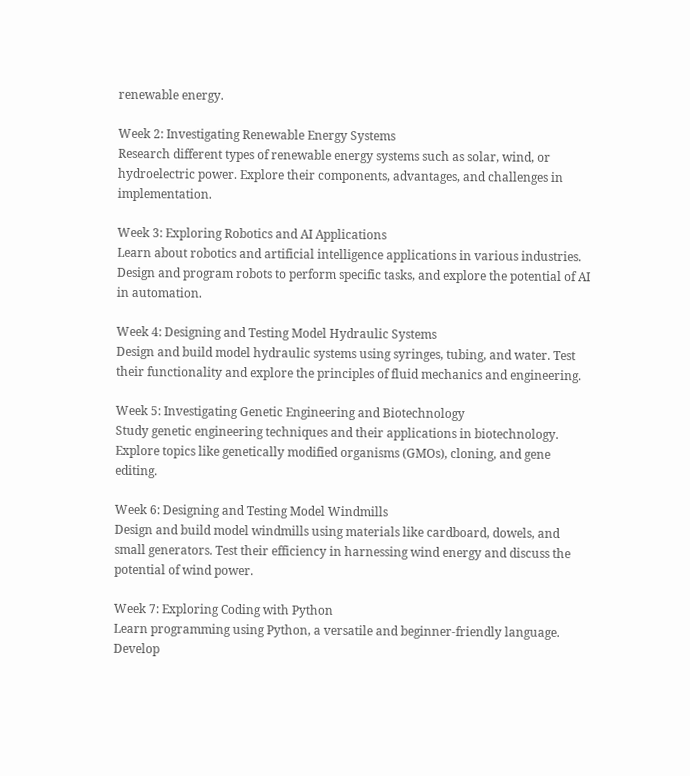renewable energy.

Week 2: Investigating Renewable Energy Systems
Research different types of renewable energy systems such as solar, wind, or hydroelectric power. Explore their components, advantages, and challenges in implementation.

Week 3: Exploring Robotics and AI Applications
Learn about robotics and artificial intelligence applications in various industries. Design and program robots to perform specific tasks, and explore the potential of AI in automation.

Week 4: Designing and Testing Model Hydraulic Systems
Design and build model hydraulic systems using syringes, tubing, and water. Test their functionality and explore the principles of fluid mechanics and engineering.

Week 5: Investigating Genetic Engineering and Biotechnology
Study genetic engineering techniques and their applications in biotechnology. Explore topics like genetically modified organisms (GMOs), cloning, and gene editing.

Week 6: Designing and Testing Model Windmills
Design and build model windmills using materials like cardboard, dowels, and small generators. Test their efficiency in harnessing wind energy and discuss the potential of wind power.

Week 7: Exploring Coding with Python
Learn programming using Python, a versatile and beginner-friendly language. Develop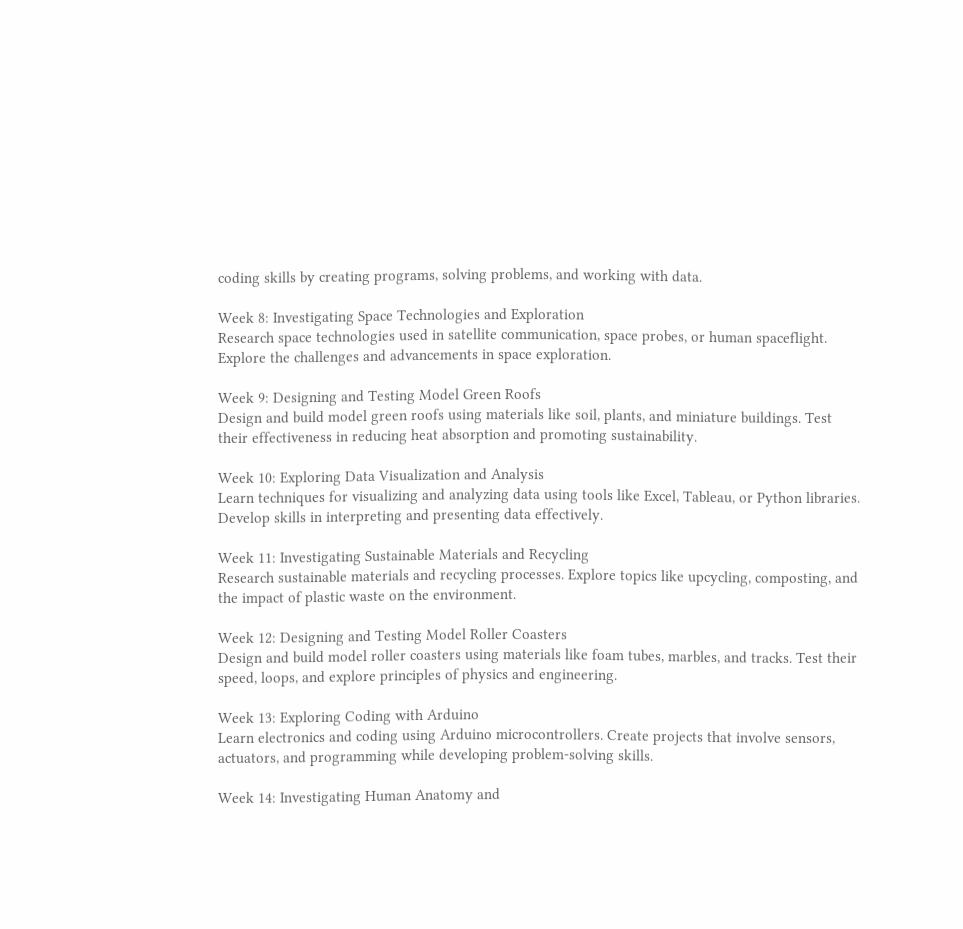coding skills by creating programs, solving problems, and working with data.

Week 8: Investigating Space Technologies and Exploration
Research space technologies used in satellite communication, space probes, or human spaceflight. Explore the challenges and advancements in space exploration.

Week 9: Designing and Testing Model Green Roofs
Design and build model green roofs using materials like soil, plants, and miniature buildings. Test their effectiveness in reducing heat absorption and promoting sustainability.

Week 10: Exploring Data Visualization and Analysis
Learn techniques for visualizing and analyzing data using tools like Excel, Tableau, or Python libraries. Develop skills in interpreting and presenting data effectively.

Week 11: Investigating Sustainable Materials and Recycling
Research sustainable materials and recycling processes. Explore topics like upcycling, composting, and the impact of plastic waste on the environment.

Week 12: Designing and Testing Model Roller Coasters
Design and build model roller coasters using materials like foam tubes, marbles, and tracks. Test their speed, loops, and explore principles of physics and engineering.

Week 13: Exploring Coding with Arduino
Learn electronics and coding using Arduino microcontrollers. Create projects that involve sensors, actuators, and programming while developing problem-solving skills.

Week 14: Investigating Human Anatomy and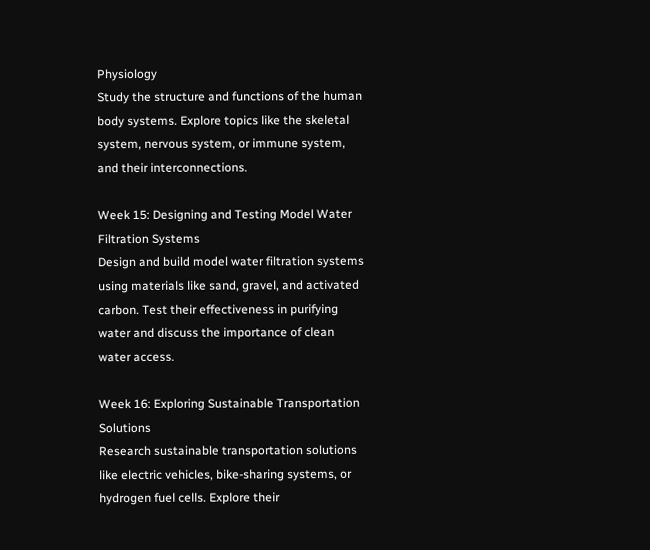Physiology
Study the structure and functions of the human body systems. Explore topics like the skeletal system, nervous system, or immune system, and their interconnections.

Week 15: Designing and Testing Model Water Filtration Systems
Design and build model water filtration systems using materials like sand, gravel, and activated carbon. Test their effectiveness in purifying water and discuss the importance of clean water access.

Week 16: Exploring Sustainable Transportation Solutions
Research sustainable transportation solutions like electric vehicles, bike-sharing systems, or hydrogen fuel cells. Explore their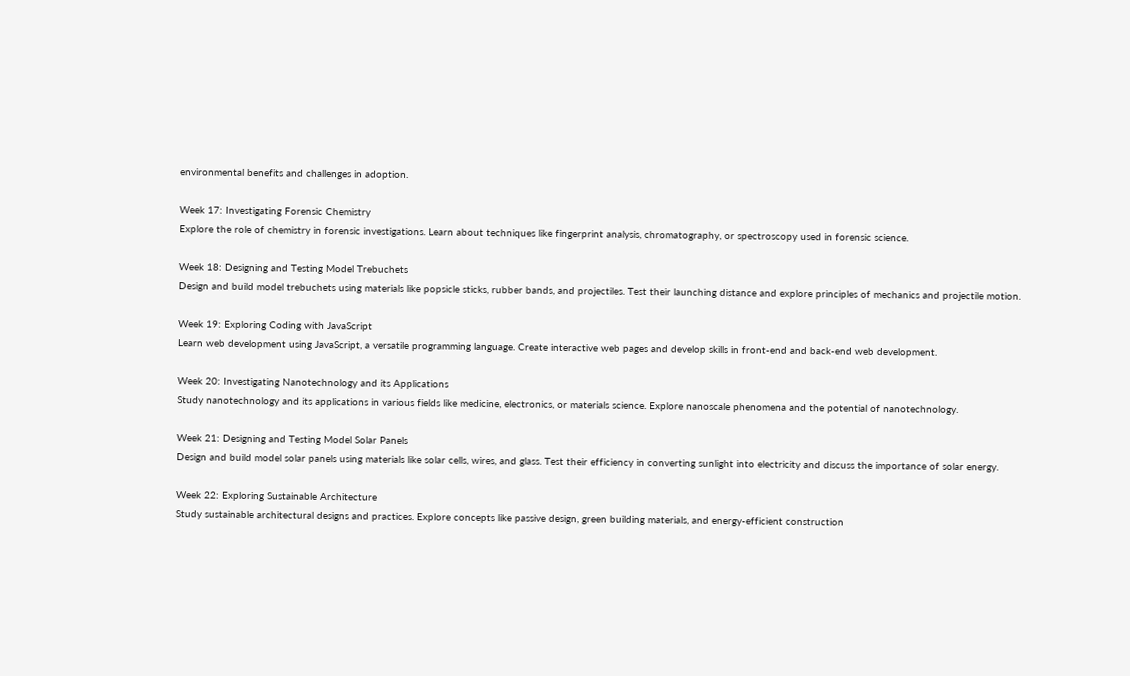environmental benefits and challenges in adoption.

Week 17: Investigating Forensic Chemistry
Explore the role of chemistry in forensic investigations. Learn about techniques like fingerprint analysis, chromatography, or spectroscopy used in forensic science.

Week 18: Designing and Testing Model Trebuchets
Design and build model trebuchets using materials like popsicle sticks, rubber bands, and projectiles. Test their launching distance and explore principles of mechanics and projectile motion.

Week 19: Exploring Coding with JavaScript
Learn web development using JavaScript, a versatile programming language. Create interactive web pages and develop skills in front-end and back-end web development.

Week 20: Investigating Nanotechnology and its Applications
Study nanotechnology and its applications in various fields like medicine, electronics, or materials science. Explore nanoscale phenomena and the potential of nanotechnology.

Week 21: Designing and Testing Model Solar Panels
Design and build model solar panels using materials like solar cells, wires, and glass. Test their efficiency in converting sunlight into electricity and discuss the importance of solar energy.

Week 22: Exploring Sustainable Architecture
Study sustainable architectural designs and practices. Explore concepts like passive design, green building materials, and energy-efficient construction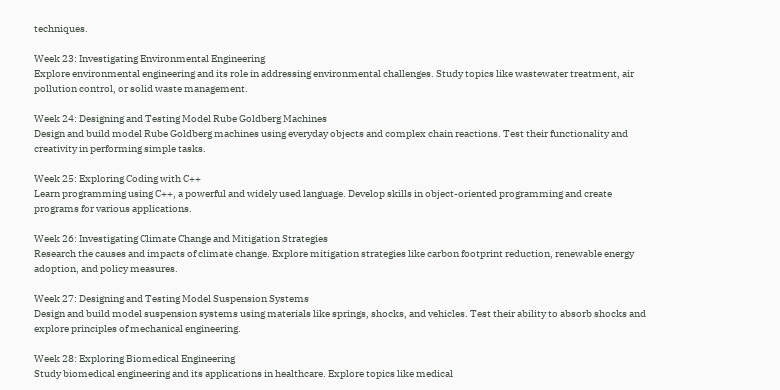techniques.

Week 23: Investigating Environmental Engineering
Explore environmental engineering and its role in addressing environmental challenges. Study topics like wastewater treatment, air pollution control, or solid waste management.

Week 24: Designing and Testing Model Rube Goldberg Machines
Design and build model Rube Goldberg machines using everyday objects and complex chain reactions. Test their functionality and creativity in performing simple tasks.

Week 25: Exploring Coding with C++
Learn programming using C++, a powerful and widely used language. Develop skills in object-oriented programming and create programs for various applications.

Week 26: Investigating Climate Change and Mitigation Strategies
Research the causes and impacts of climate change. Explore mitigation strategies like carbon footprint reduction, renewable energy adoption, and policy measures.

Week 27: Designing and Testing Model Suspension Systems
Design and build model suspension systems using materials like springs, shocks, and vehicles. Test their ability to absorb shocks and explore principles of mechanical engineering.

Week 28: Exploring Biomedical Engineering
Study biomedical engineering and its applications in healthcare. Explore topics like medical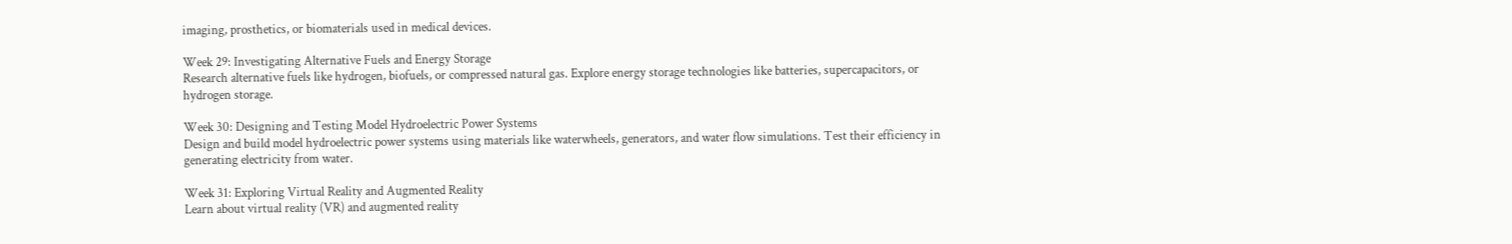imaging, prosthetics, or biomaterials used in medical devices.

Week 29: Investigating Alternative Fuels and Energy Storage
Research alternative fuels like hydrogen, biofuels, or compressed natural gas. Explore energy storage technologies like batteries, supercapacitors, or hydrogen storage.

Week 30: Designing and Testing Model Hydroelectric Power Systems
Design and build model hydroelectric power systems using materials like waterwheels, generators, and water flow simulations. Test their efficiency in generating electricity from water.

Week 31: Exploring Virtual Reality and Augmented Reality
Learn about virtual reality (VR) and augmented reality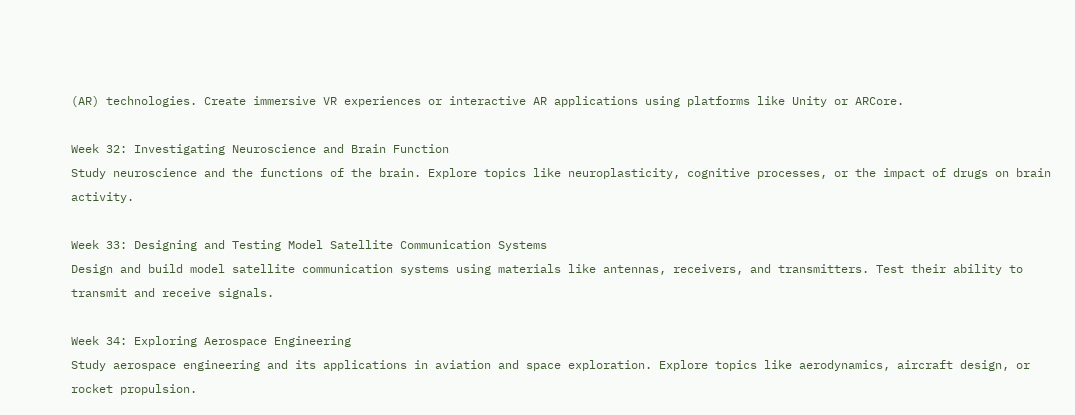(AR) technologies. Create immersive VR experiences or interactive AR applications using platforms like Unity or ARCore.

Week 32: Investigating Neuroscience and Brain Function
Study neuroscience and the functions of the brain. Explore topics like neuroplasticity, cognitive processes, or the impact of drugs on brain activity.

Week 33: Designing and Testing Model Satellite Communication Systems
Design and build model satellite communication systems using materials like antennas, receivers, and transmitters. Test their ability to transmit and receive signals.

Week 34: Exploring Aerospace Engineering
Study aerospace engineering and its applications in aviation and space exploration. Explore topics like aerodynamics, aircraft design, or rocket propulsion.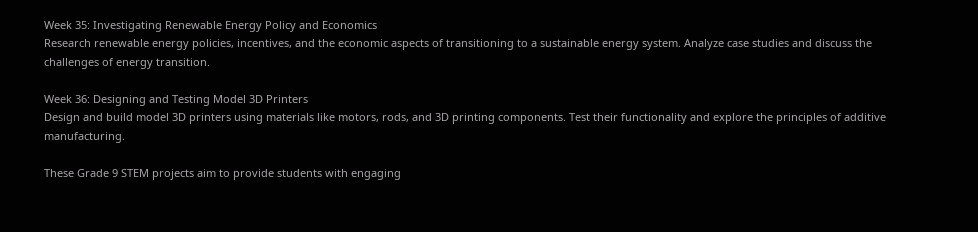Week 35: Investigating Renewable Energy Policy and Economics
Research renewable energy policies, incentives, and the economic aspects of transitioning to a sustainable energy system. Analyze case studies and discuss the challenges of energy transition.

Week 36: Designing and Testing Model 3D Printers
Design and build model 3D printers using materials like motors, rods, and 3D printing components. Test their functionality and explore the principles of additive manufacturing.

These Grade 9 STEM projects aim to provide students with engaging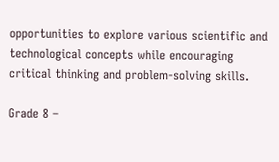opportunities to explore various scientific and technological concepts while encouraging critical thinking and problem-solving skills.

Grade 8 –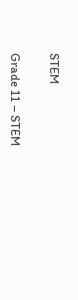STEM

Grade 11 – STEM